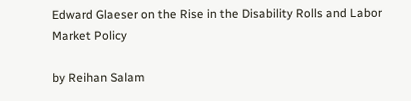Edward Glaeser on the Rise in the Disability Rolls and Labor Market Policy

by Reihan Salam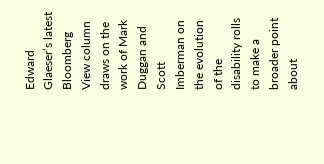Edward Glaeser’s latest Bloomberg View column draws on the work of Mark Duggan and Scott Imberman on the evolution of the disability rolls to make a broader point about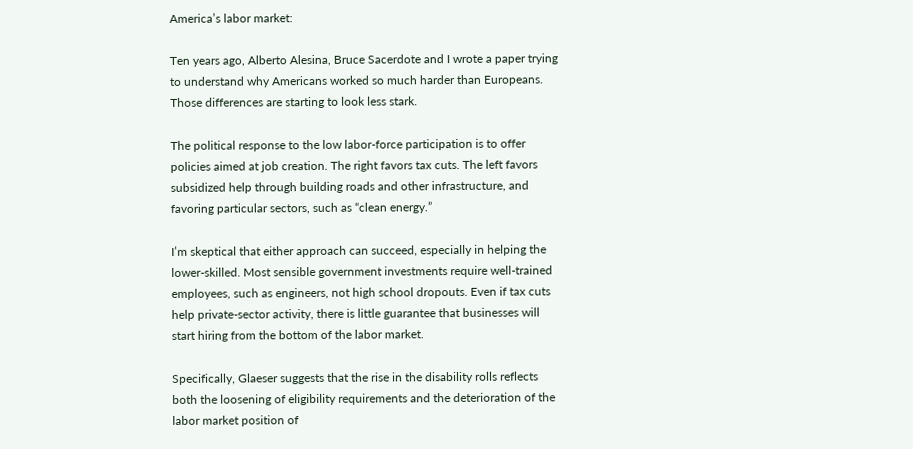America’s labor market:

Ten years ago, Alberto Alesina, Bruce Sacerdote and I wrote a paper trying to understand why Americans worked so much harder than Europeans. Those differences are starting to look less stark.

The political response to the low labor-force participation is to offer policies aimed at job creation. The right favors tax cuts. The left favors subsidized help through building roads and other infrastructure, and favoring particular sectors, such as “clean energy.”

I’m skeptical that either approach can succeed, especially in helping the lower-skilled. Most sensible government investments require well-trained employees, such as engineers, not high school dropouts. Even if tax cuts help private-sector activity, there is little guarantee that businesses will start hiring from the bottom of the labor market.

Specifically, Glaeser suggests that the rise in the disability rolls reflects both the loosening of eligibility requirements and the deterioration of the labor market position of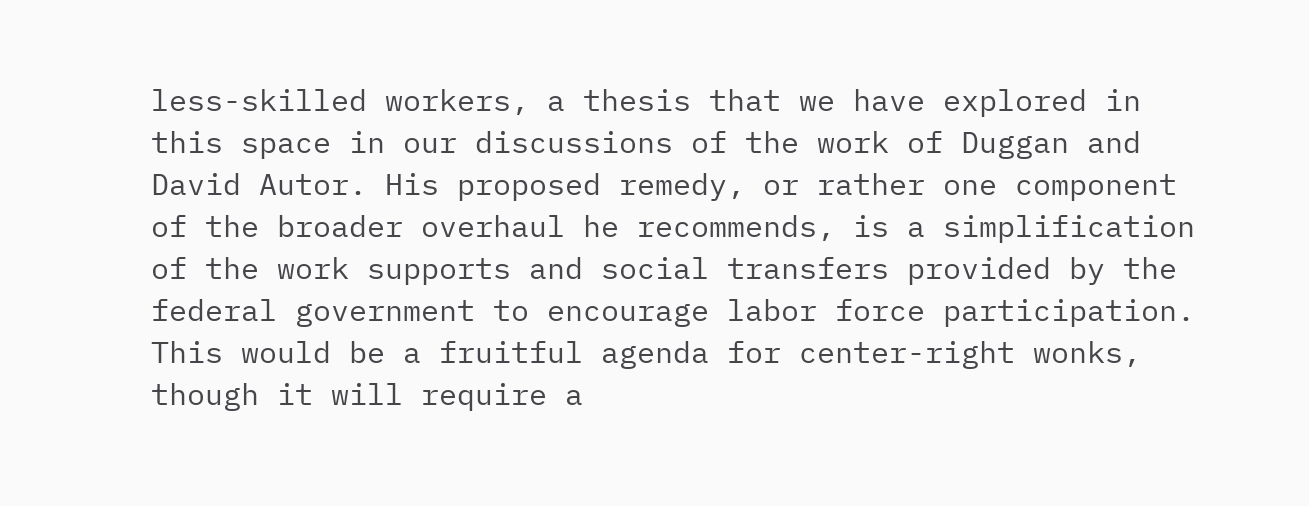less-skilled workers, a thesis that we have explored in this space in our discussions of the work of Duggan and David Autor. His proposed remedy, or rather one component of the broader overhaul he recommends, is a simplification of the work supports and social transfers provided by the federal government to encourage labor force participation. This would be a fruitful agenda for center-right wonks, though it will require a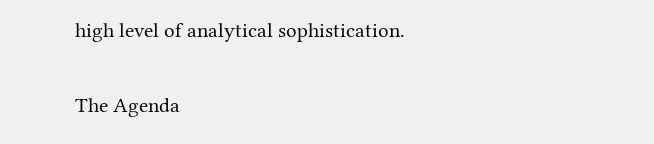high level of analytical sophistication.

The Agenda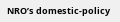NRO’s domestic-policy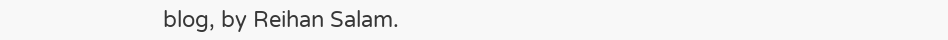blog, by Reihan Salam.